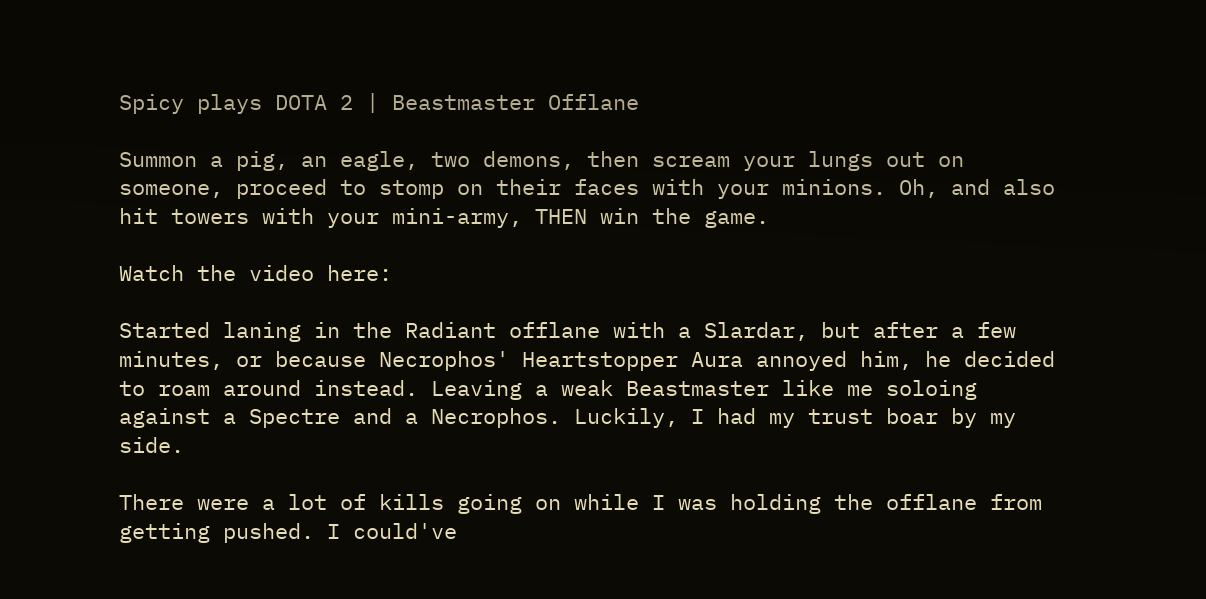Spicy plays DOTA 2 | Beastmaster Offlane

Summon a pig, an eagle, two demons, then scream your lungs out on someone, proceed to stomp on their faces with your minions. Oh, and also hit towers with your mini-army, THEN win the game.

Watch the video here:

Started laning in the Radiant offlane with a Slardar, but after a few minutes, or because Necrophos' Heartstopper Aura annoyed him, he decided to roam around instead. Leaving a weak Beastmaster like me soloing against a Spectre and a Necrophos. Luckily, I had my trust boar by my side.

There were a lot of kills going on while I was holding the offlane from getting pushed. I could've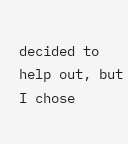decided to help out, but I chose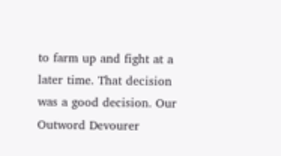to farm up and fight at a later time. That decision was a good decision. Our Outword Devourer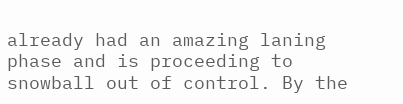already had an amazing laning phase and is proceeding to snowball out of control. By the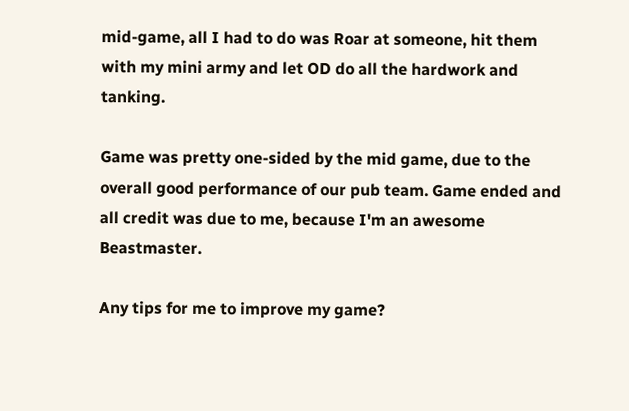mid-game, all I had to do was Roar at someone, hit them with my mini army and let OD do all the hardwork and tanking.

Game was pretty one-sided by the mid game, due to the overall good performance of our pub team. Game ended and all credit was due to me, because I'm an awesome Beastmaster.

Any tips for me to improve my game?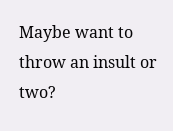Maybe want to throw an insult or two?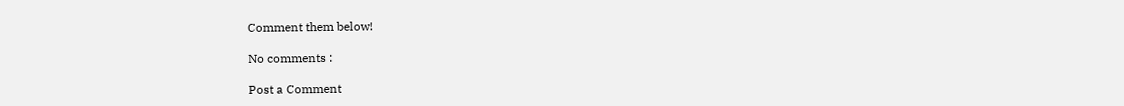Comment them below!

No comments :

Post a Comment